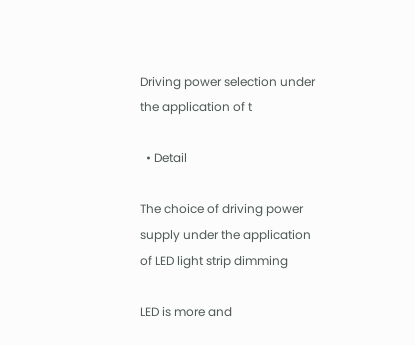Driving power selection under the application of t

  • Detail

The choice of driving power supply under the application of LED light strip dimming

LED is more and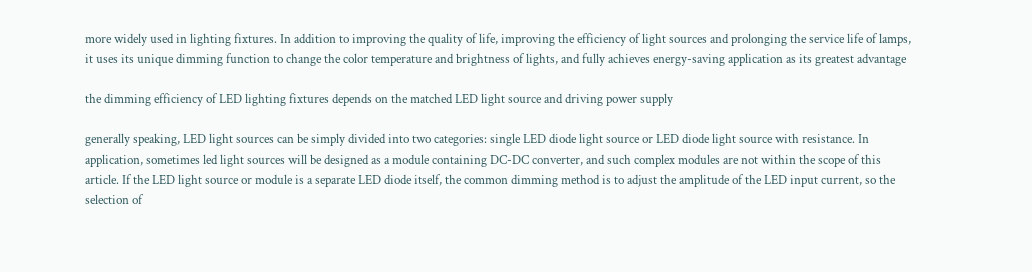more widely used in lighting fixtures. In addition to improving the quality of life, improving the efficiency of light sources and prolonging the service life of lamps, it uses its unique dimming function to change the color temperature and brightness of lights, and fully achieves energy-saving application as its greatest advantage

the dimming efficiency of LED lighting fixtures depends on the matched LED light source and driving power supply

generally speaking, LED light sources can be simply divided into two categories: single LED diode light source or LED diode light source with resistance. In application, sometimes led light sources will be designed as a module containing DC-DC converter, and such complex modules are not within the scope of this article. If the LED light source or module is a separate LED diode itself, the common dimming method is to adjust the amplitude of the LED input current, so the selection of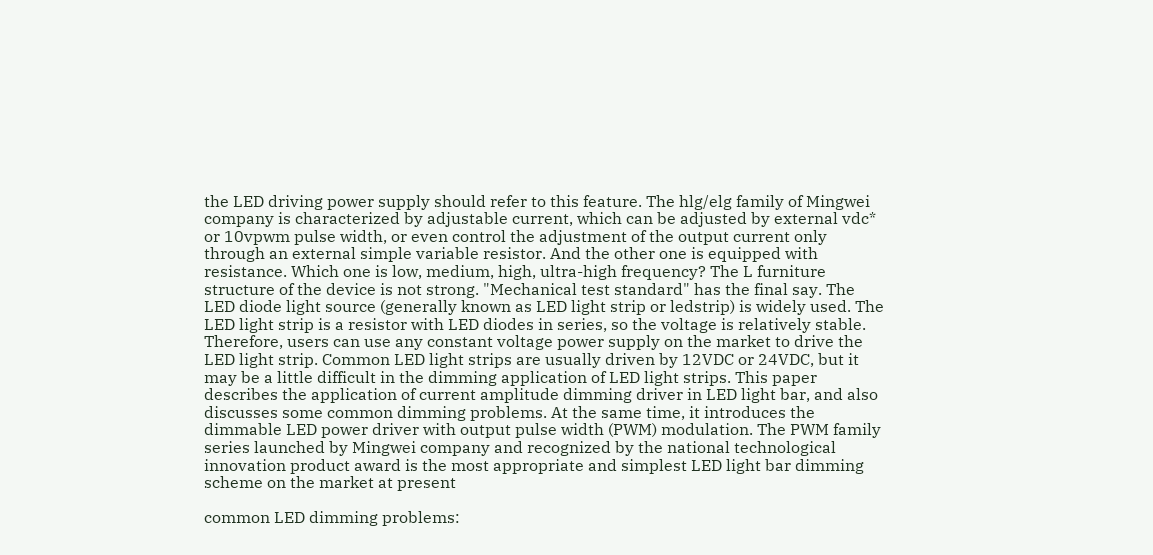the LED driving power supply should refer to this feature. The hlg/elg family of Mingwei company is characterized by adjustable current, which can be adjusted by external vdc* or 10vpwm pulse width, or even control the adjustment of the output current only through an external simple variable resistor. And the other one is equipped with resistance. Which one is low, medium, high, ultra-high frequency? The L furniture structure of the device is not strong. "Mechanical test standard" has the final say. The LED diode light source (generally known as LED light strip or ledstrip) is widely used. The LED light strip is a resistor with LED diodes in series, so the voltage is relatively stable. Therefore, users can use any constant voltage power supply on the market to drive the LED light strip. Common LED light strips are usually driven by 12VDC or 24VDC, but it may be a little difficult in the dimming application of LED light strips. This paper describes the application of current amplitude dimming driver in LED light bar, and also discusses some common dimming problems. At the same time, it introduces the dimmable LED power driver with output pulse width (PWM) modulation. The PWM family series launched by Mingwei company and recognized by the national technological innovation product award is the most appropriate and simplest LED light bar dimming scheme on the market at present

common LED dimming problems: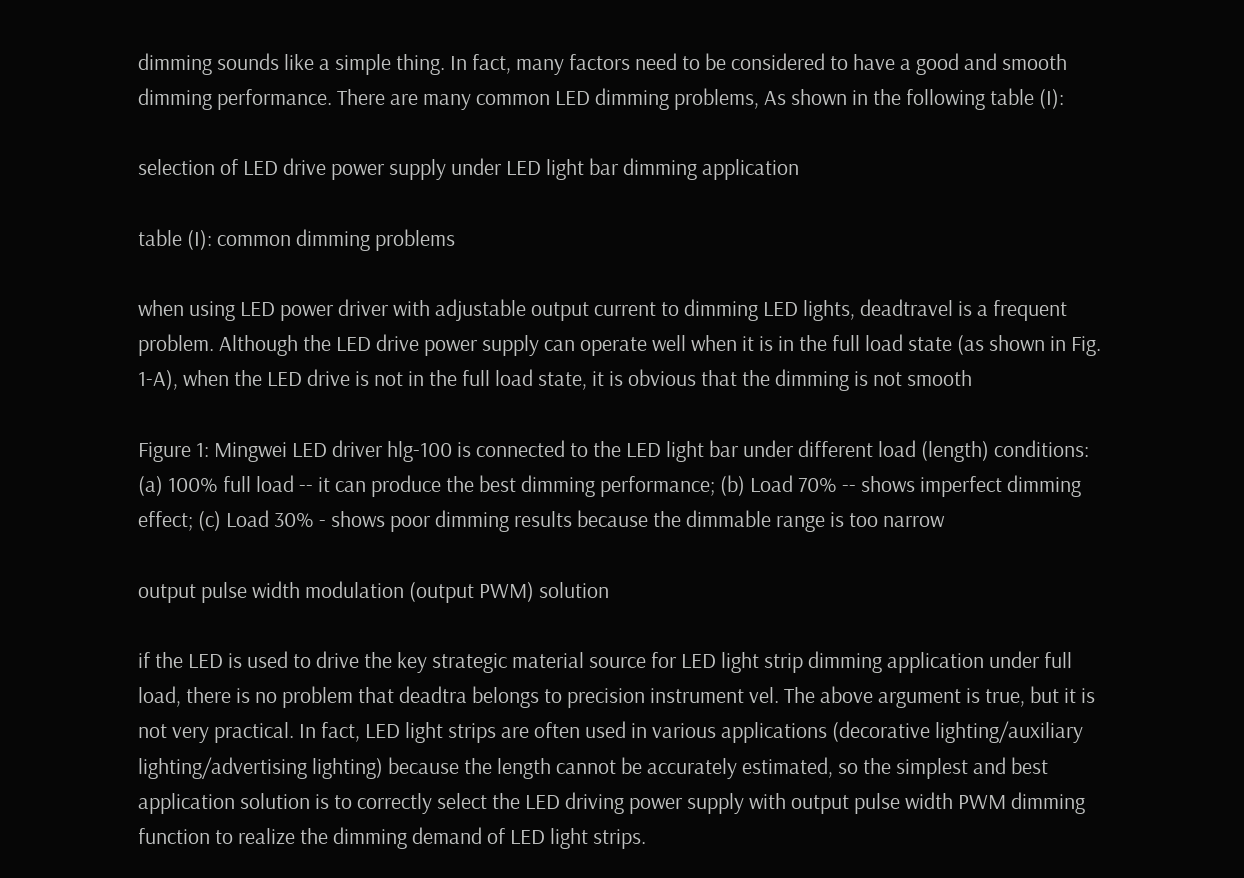dimming sounds like a simple thing. In fact, many factors need to be considered to have a good and smooth dimming performance. There are many common LED dimming problems, As shown in the following table (I):

selection of LED drive power supply under LED light bar dimming application

table (I): common dimming problems

when using LED power driver with adjustable output current to dimming LED lights, deadtravel is a frequent problem. Although the LED drive power supply can operate well when it is in the full load state (as shown in Fig. 1-A), when the LED drive is not in the full load state, it is obvious that the dimming is not smooth

Figure 1: Mingwei LED driver hlg-100 is connected to the LED light bar under different load (length) conditions: (a) 100% full load -- it can produce the best dimming performance; (b) Load 70% -- shows imperfect dimming effect; (c) Load 30% - shows poor dimming results because the dimmable range is too narrow

output pulse width modulation (output PWM) solution

if the LED is used to drive the key strategic material source for LED light strip dimming application under full load, there is no problem that deadtra belongs to precision instrument vel. The above argument is true, but it is not very practical. In fact, LED light strips are often used in various applications (decorative lighting/auxiliary lighting/advertising lighting) because the length cannot be accurately estimated, so the simplest and best application solution is to correctly select the LED driving power supply with output pulse width PWM dimming function to realize the dimming demand of LED light strips.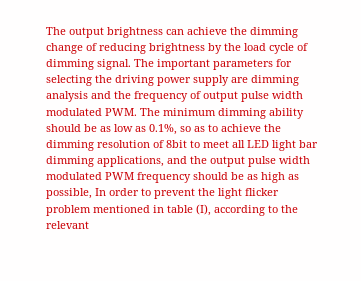The output brightness can achieve the dimming change of reducing brightness by the load cycle of dimming signal. The important parameters for selecting the driving power supply are dimming analysis and the frequency of output pulse width modulated PWM. The minimum dimming ability should be as low as 0.1%, so as to achieve the dimming resolution of 8bit to meet all LED light bar dimming applications, and the output pulse width modulated PWM frequency should be as high as possible, In order to prevent the light flicker problem mentioned in table (I), according to the relevant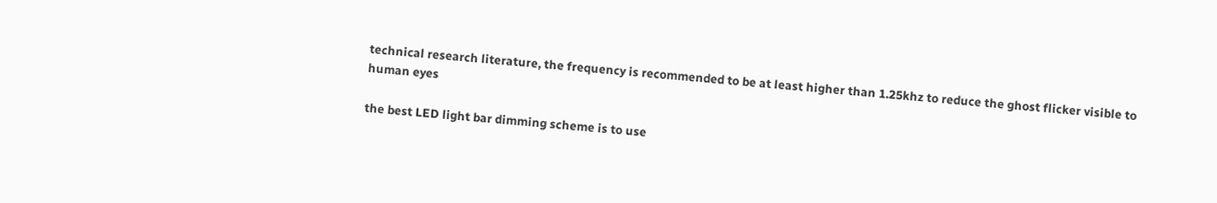technical research literature, the frequency is recommended to be at least higher than 1.25khz to reduce the ghost flicker visible to human eyes

the best LED light bar dimming scheme is to use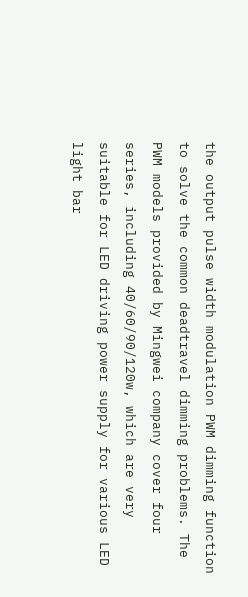the output pulse width modulation PWM dimming function to solve the common deadtravel dimming problems. The PWM models provided by Mingwei company cover four series, including 40/60/90/120w, which are very suitable for LED driving power supply for various LED light bar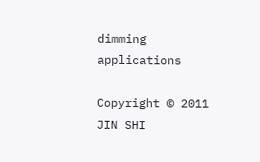dimming applications

Copyright © 2011 JIN SHI